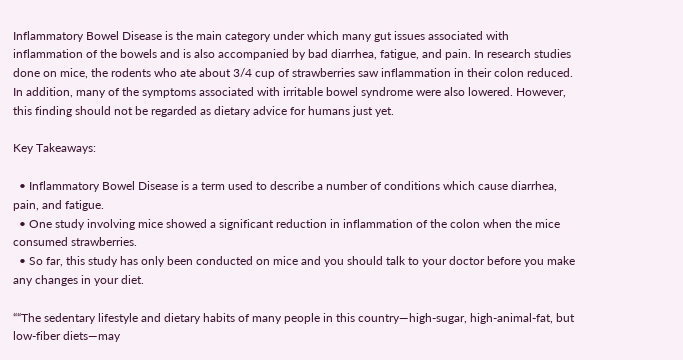Inflammatory Bowel Disease is the main category under which many gut issues associated with inflammation of the bowels and is also accompanied by bad diarrhea, fatigue, and pain. In research studies done on mice, the rodents who ate about 3/4 cup of strawberries saw inflammation in their colon reduced. In addition, many of the symptoms associated with irritable bowel syndrome were also lowered. However, this finding should not be regarded as dietary advice for humans just yet.

Key Takeaways:

  • Inflammatory Bowel Disease is a term used to describe a number of conditions which cause diarrhea, pain, and fatigue.
  • One study involving mice showed a significant reduction in inflammation of the colon when the mice consumed strawberries.
  • So far, this study has only been conducted on mice and you should talk to your doctor before you make any changes in your diet.

““The sedentary lifestyle and dietary habits of many people in this country—high-sugar, high-animal-fat, but low-fiber diets—may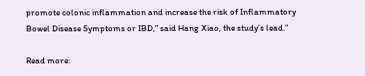promote colonic inflammation and increase the risk of Inflammatory Bowel Disease Symptoms or IBD,” said Hang Xiao, the study’s lead.”

Read more: